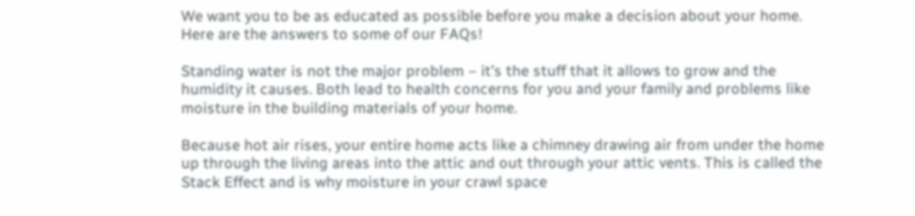We want you to be as educated as possible before you make a decision about your home. Here are the answers to some of our FAQs!

Standing water is not the major problem – it’s the stuff that it allows to grow and the humidity it causes. Both lead to health concerns for you and your family and problems like moisture in the building materials of your home.

Because hot air rises, your entire home acts like a chimney drawing air from under the home up through the living areas into the attic and out through your attic vents. This is called the Stack Effect and is why moisture in your crawl space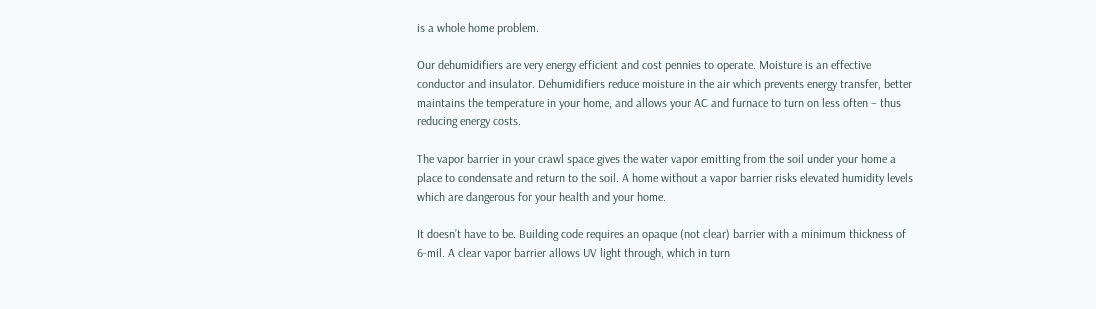is a whole home problem.

Our dehumidifiers are very energy efficient and cost pennies to operate. Moisture is an effective conductor and insulator. Dehumidifiers reduce moisture in the air which prevents energy transfer, better maintains the temperature in your home, and allows your AC and furnace to turn on less often – thus reducing energy costs.

The vapor barrier in your crawl space gives the water vapor emitting from the soil under your home a place to condensate and return to the soil. A home without a vapor barrier risks elevated humidity levels which are dangerous for your health and your home.

It doesn’t have to be. Building code requires an opaque (not clear) barrier with a minimum thickness of 6-mil. A clear vapor barrier allows UV light through, which in turn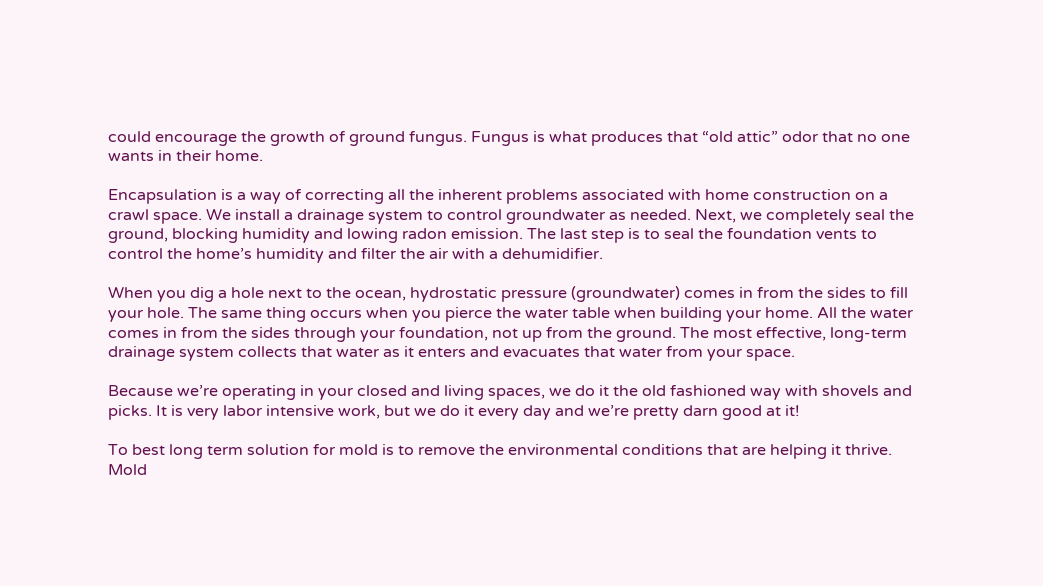could encourage the growth of ground fungus. Fungus is what produces that “old attic” odor that no one wants in their home.

Encapsulation is a way of correcting all the inherent problems associated with home construction on a crawl space. We install a drainage system to control groundwater as needed. Next, we completely seal the ground, blocking humidity and lowing radon emission. The last step is to seal the foundation vents to control the home’s humidity and filter the air with a dehumidifier.

When you dig a hole next to the ocean, hydrostatic pressure (groundwater) comes in from the sides to fill your hole. The same thing occurs when you pierce the water table when building your home. All the water comes in from the sides through your foundation, not up from the ground. The most effective, long-term drainage system collects that water as it enters and evacuates that water from your space.

Because we’re operating in your closed and living spaces, we do it the old fashioned way with shovels and picks. It is very labor intensive work, but we do it every day and we’re pretty darn good at it!

To best long term solution for mold is to remove the environmental conditions that are helping it thrive. Mold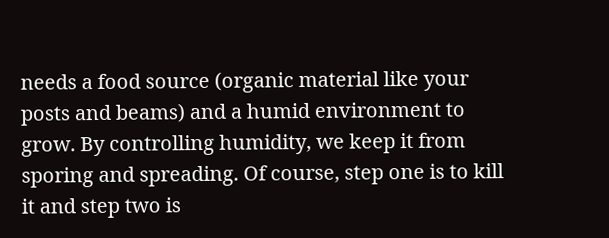needs a food source (organic material like your posts and beams) and a humid environment to grow. By controlling humidity, we keep it from sporing and spreading. Of course, step one is to kill it and step two is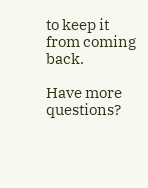to keep it from coming back.

Have more questions?